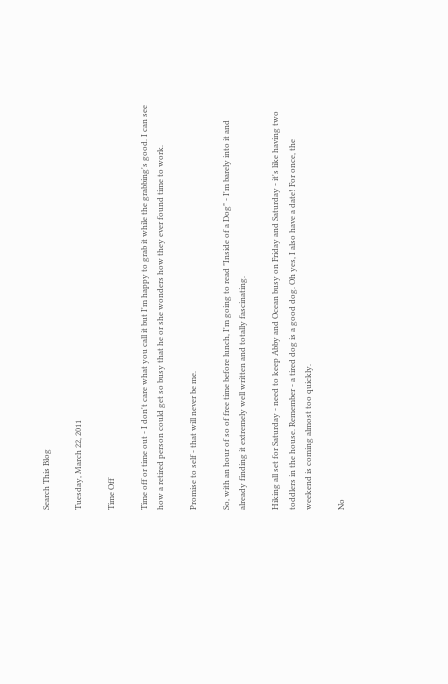Search This Blog

Tuesday, March 22, 2011

Time Off

Time off or time out - I don't care what you call it but I'm happy to grab it while the grabbing's good. I can see how a retired person could get so busy that he or she wonders how they ever found time to work.

Promise to self - that will never be me.

So, with an hour of so of free time before lunch, I'm going to read "Inside of a Dog" - I'm barely into it and already finding it extremely well written and totally fascinating.

Hiking all set for Saturday - need to keep Abby and Ocean busy on Friday and Saturday - it's like having two toddlers in the house. Remember - a tired dog is a good dog. Oh yes, I also have a date! For once, the weekend is coming almost too quickly.

No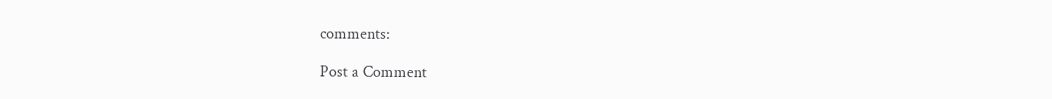comments:

Post a Comment